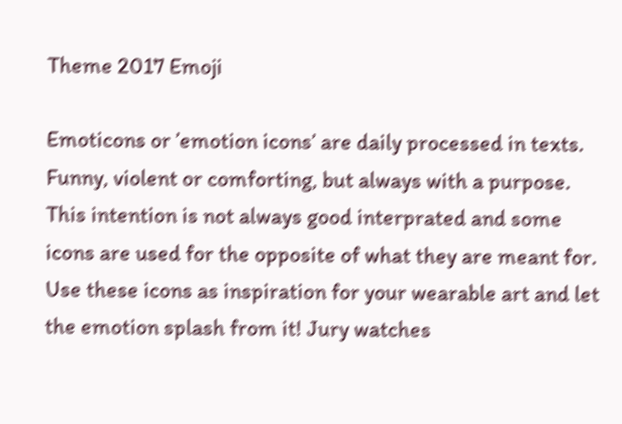Theme 2017 Emoji

Emoticons or ’emotion icons’ are daily processed in texts. Funny, violent or comforting, but always with a purpose. This intention is not always good interprated and some icons are used for the opposite of what they are meant for. Use these icons as inspiration for your wearable art and let the emotion splash from it! Jury watches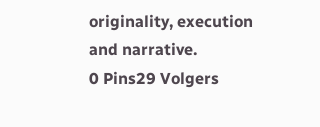originality, execution and narrative.
0 Pins29 Volgers